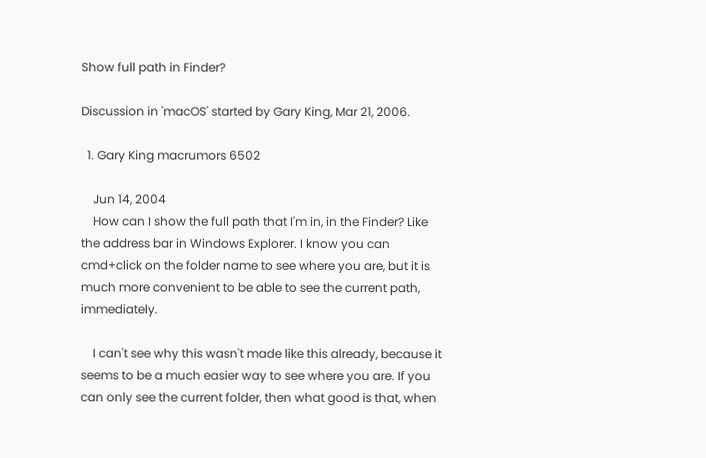Show full path in Finder?

Discussion in 'macOS' started by Gary King, Mar 21, 2006.

  1. Gary King macrumors 6502

    Jun 14, 2004
    How can I show the full path that I'm in, in the Finder? Like the address bar in Windows Explorer. I know you can cmd+click on the folder name to see where you are, but it is much more convenient to be able to see the current path, immediately.

    I can't see why this wasn't made like this already, because it seems to be a much easier way to see where you are. If you can only see the current folder, then what good is that, when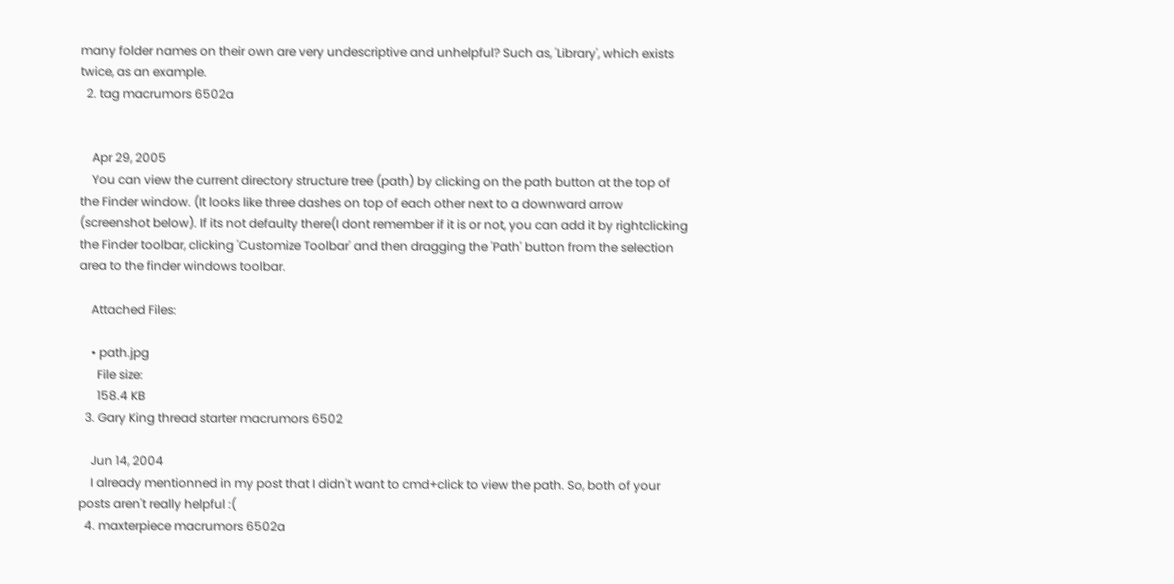many folder names on their own are very undescriptive and unhelpful? Such as, 'Library', which exists twice, as an example.
  2. tag macrumors 6502a


    Apr 29, 2005
    You can view the current directory structure tree (path) by clicking on the path button at the top of the Finder window. (It looks like three dashes on top of each other next to a downward arrow (screenshot below). If its not defaulty there(I dont remember if it is or not, you can add it by rightclicking the Finder toolbar, clicking 'Customize Toolbar' and then dragging the 'Path' button from the selection area to the finder windows toolbar.

    Attached Files:

    • path.jpg
      File size:
      158.4 KB
  3. Gary King thread starter macrumors 6502

    Jun 14, 2004
    I already mentionned in my post that I didn't want to cmd+click to view the path. So, both of your posts aren't really helpful :(
  4. maxterpiece macrumors 6502a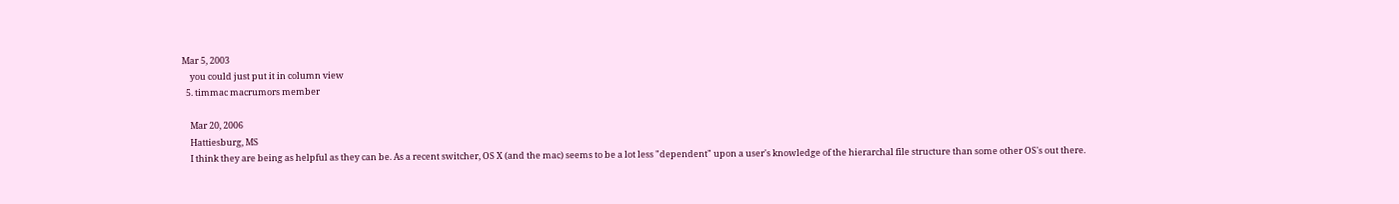Mar 5, 2003
    you could just put it in column view
  5. timmac macrumors member

    Mar 20, 2006
    Hattiesburg, MS
    I think they are being as helpful as they can be. As a recent switcher, OS X (and the mac) seems to be a lot less "dependent" upon a user's knowledge of the hierarchal file structure than some other OS's out there.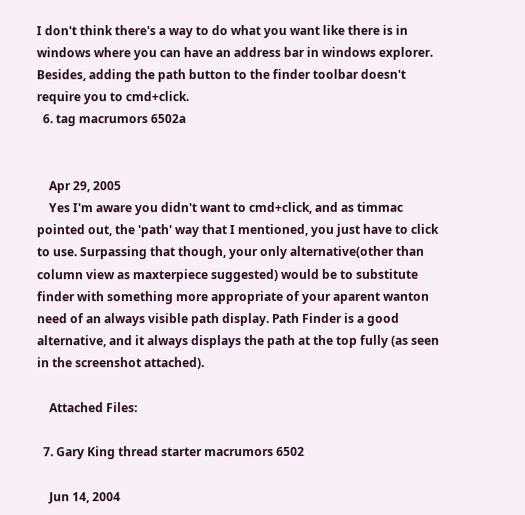I don't think there's a way to do what you want like there is in windows where you can have an address bar in windows explorer. Besides, adding the path button to the finder toolbar doesn't require you to cmd+click.
  6. tag macrumors 6502a


    Apr 29, 2005
    Yes I'm aware you didn't want to cmd+click, and as timmac pointed out, the 'path' way that I mentioned, you just have to click to use. Surpassing that though, your only alternative(other than column view as maxterpiece suggested) would be to substitute finder with something more appropriate of your aparent wanton need of an always visible path display. Path Finder is a good alternative, and it always displays the path at the top fully (as seen in the screenshot attached).

    Attached Files:

  7. Gary King thread starter macrumors 6502

    Jun 14, 2004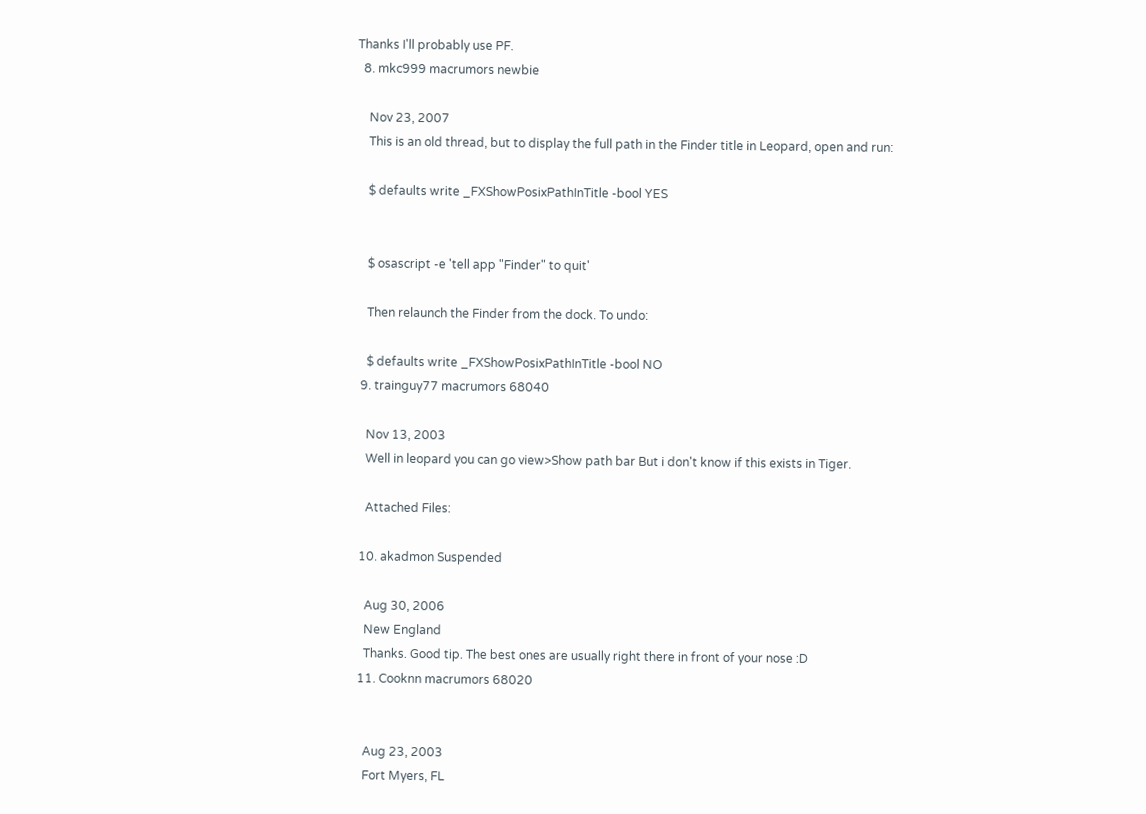Thanks I'll probably use PF.
  8. mkc999 macrumors newbie

    Nov 23, 2007
    This is an old thread, but to display the full path in the Finder title in Leopard, open and run:

    $ defaults write _FXShowPosixPathInTitle -bool YES


    $ osascript -e 'tell app "Finder" to quit'

    Then relaunch the Finder from the dock. To undo:

    $ defaults write _FXShowPosixPathInTitle -bool NO
  9. trainguy77 macrumors 68040

    Nov 13, 2003
    Well in leopard you can go view>Show path bar But i don't know if this exists in Tiger.

    Attached Files:

  10. akadmon Suspended

    Aug 30, 2006
    New England
    Thanks. Good tip. The best ones are usually right there in front of your nose :D
  11. Cooknn macrumors 68020


    Aug 23, 2003
    Fort Myers, FL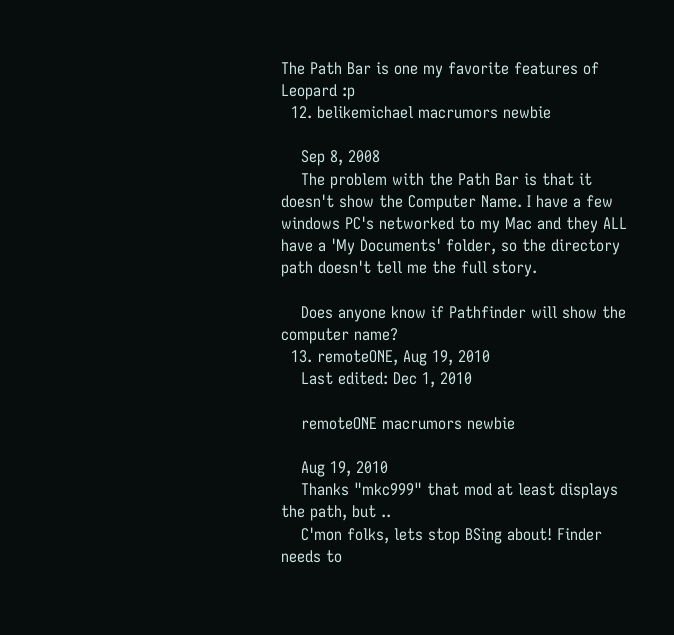The Path Bar is one my favorite features of Leopard :p
  12. belikemichael macrumors newbie

    Sep 8, 2008
    The problem with the Path Bar is that it doesn't show the Computer Name. I have a few windows PC's networked to my Mac and they ALL have a 'My Documents' folder, so the directory path doesn't tell me the full story.

    Does anyone know if Pathfinder will show the computer name?
  13. remoteONE, Aug 19, 2010
    Last edited: Dec 1, 2010

    remoteONE macrumors newbie

    Aug 19, 2010
    Thanks "mkc999" that mod at least displays the path, but ..
    C'mon folks, lets stop BSing about! Finder needs to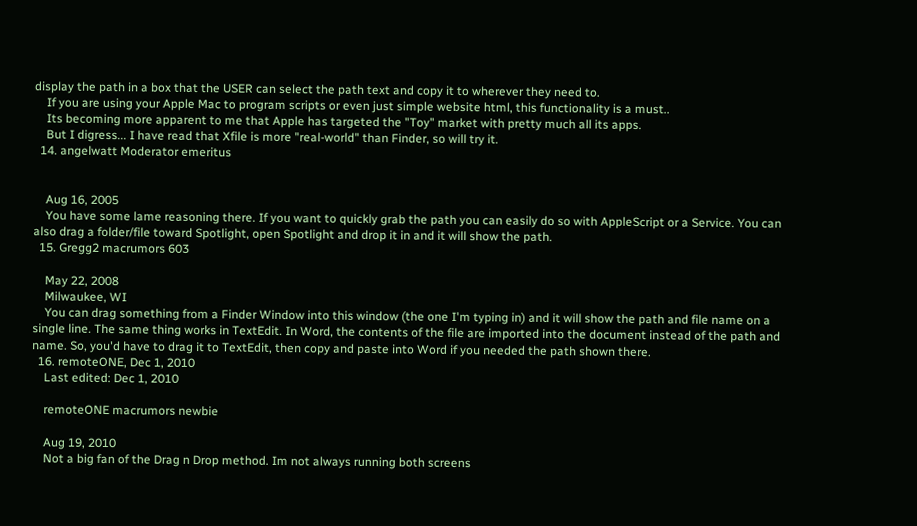display the path in a box that the USER can select the path text and copy it to wherever they need to.
    If you are using your Apple Mac to program scripts or even just simple website html, this functionality is a must..
    Its becoming more apparent to me that Apple has targeted the "Toy" market with pretty much all its apps.
    But I digress... I have read that Xfile is more "real-world" than Finder, so will try it.
  14. angelwatt Moderator emeritus


    Aug 16, 2005
    You have some lame reasoning there. If you want to quickly grab the path you can easily do so with AppleScript or a Service. You can also drag a folder/file toward Spotlight, open Spotlight and drop it in and it will show the path.
  15. Gregg2 macrumors 603

    May 22, 2008
    Milwaukee, WI
    You can drag something from a Finder Window into this window (the one I'm typing in) and it will show the path and file name on a single line. The same thing works in TextEdit. In Word, the contents of the file are imported into the document instead of the path and name. So, you'd have to drag it to TextEdit, then copy and paste into Word if you needed the path shown there.
  16. remoteONE, Dec 1, 2010
    Last edited: Dec 1, 2010

    remoteONE macrumors newbie

    Aug 19, 2010
    Not a big fan of the Drag n Drop method. Im not always running both screens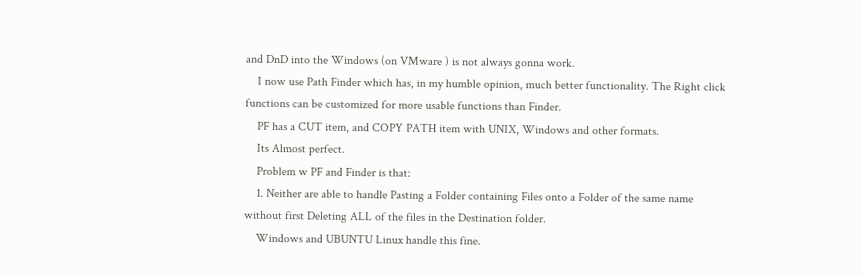and DnD into the Windows (on VMware ) is not always gonna work.
    I now use Path Finder which has, in my humble opinion, much better functionality. The Right click functions can be customized for more usable functions than Finder.
    PF has a CUT item, and COPY PATH item with UNIX, Windows and other formats.
    Its Almost perfect.
    Problem w PF and Finder is that:
    1. Neither are able to handle Pasting a Folder containing Files onto a Folder of the same name without first Deleting ALL of the files in the Destination folder.
    Windows and UBUNTU Linux handle this fine.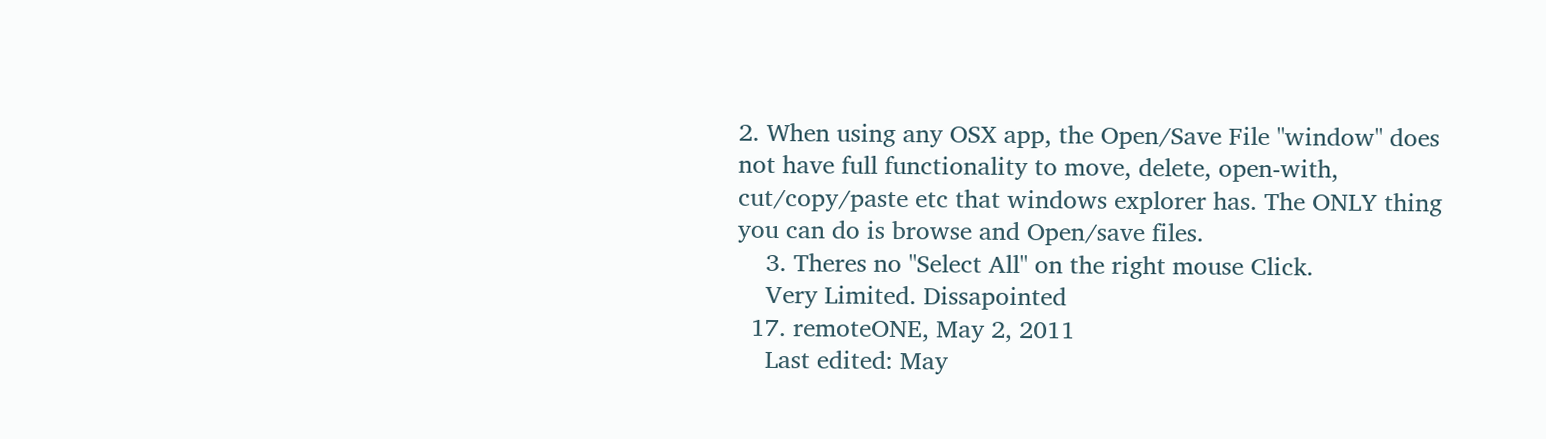2. When using any OSX app, the Open/Save File "window" does not have full functionality to move, delete, open-with, cut/copy/paste etc that windows explorer has. The ONLY thing you can do is browse and Open/save files.
    3. Theres no "Select All" on the right mouse Click.
    Very Limited. Dissapointed
  17. remoteONE, May 2, 2011
    Last edited: May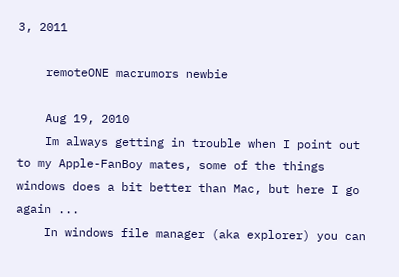3, 2011

    remoteONE macrumors newbie

    Aug 19, 2010
    Im always getting in trouble when I point out to my Apple-FanBoy mates, some of the things windows does a bit better than Mac, but here I go again ...
    In windows file manager (aka explorer) you can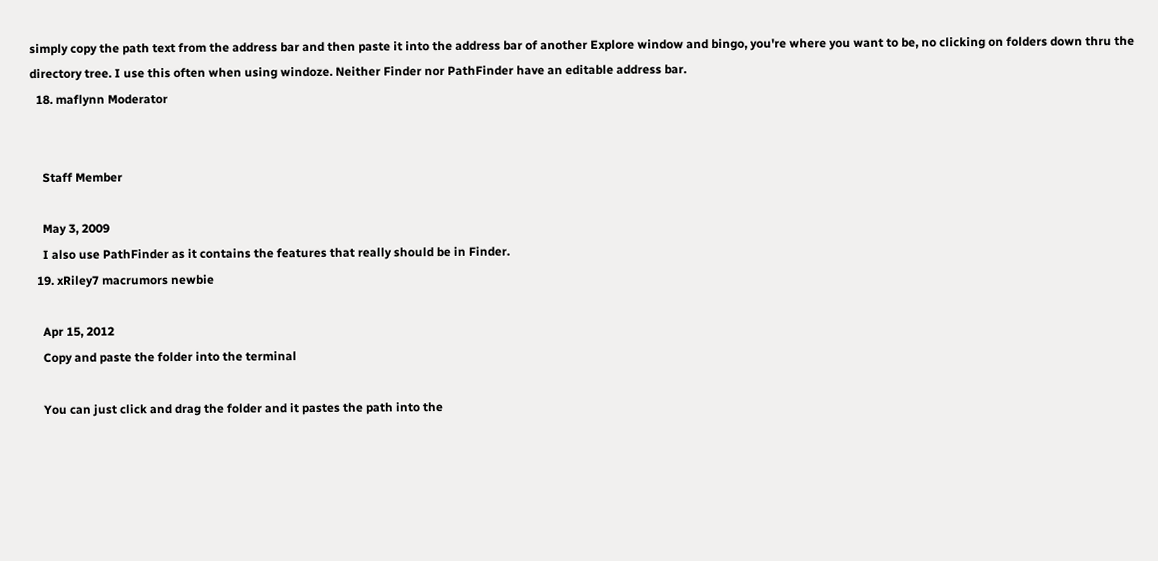simply copy the path text from the address bar and then paste it into the address bar of another Explore window and bingo, you're where you want to be, no clicking on folders down thru the directory tree. I use this often when using windoze. Neither Finder nor PathFinder have an editable address bar.
  18. maflynn Moderator


    Staff Member

    May 3, 2009
    I also use PathFinder as it contains the features that really should be in Finder.
  19. xRiley7 macrumors newbie

    Apr 15, 2012
    Copy and paste the folder into the terminal

    You can just click and drag the folder and it pastes the path into the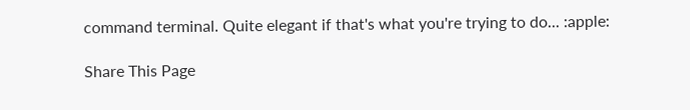command terminal. Quite elegant if that's what you're trying to do... :apple:

Share This Page